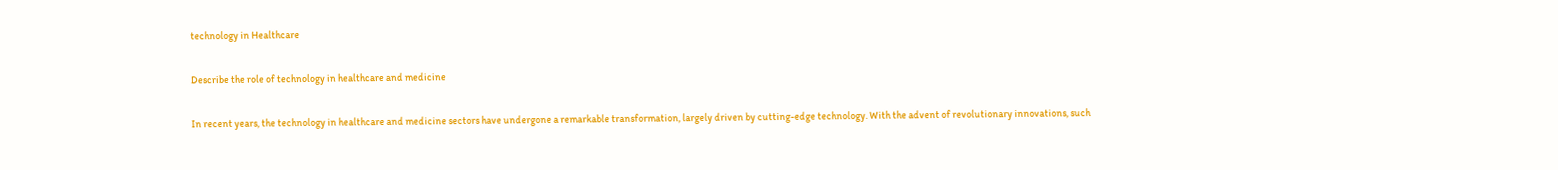technology in Healthcare

Describe the role of technology in healthcare and medicine

In recent years, the technology in healthcare and medicine sectors have undergone a remarkable transformation, largely driven by cutting-edge technology. With the advent of revolutionary innovations, such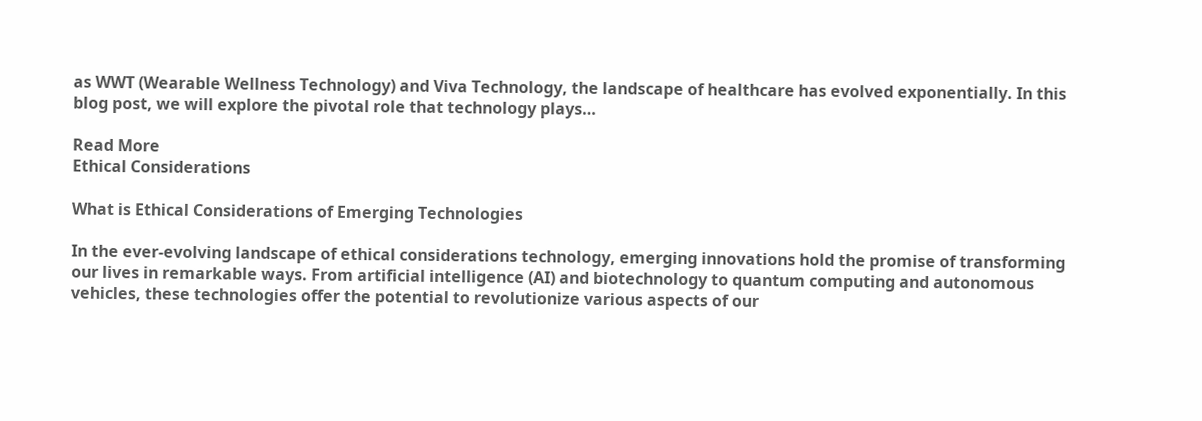as WWT (Wearable Wellness Technology) and Viva Technology, the landscape of healthcare has evolved exponentially. In this blog post, we will explore the pivotal role that technology plays…

Read More
Ethical Considerations

What is Ethical Considerations of Emerging Technologies

In the ever-evolving landscape of ethical considerations technology, emerging innovations hold the promise of transforming our lives in remarkable ways. From artificial intelligence (AI) and biotechnology to quantum computing and autonomous vehicles, these technologies offer the potential to revolutionize various aspects of our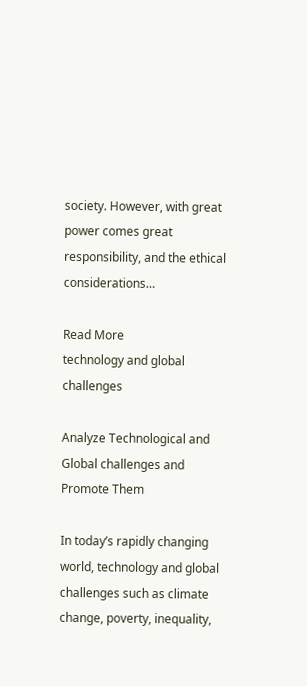society. However, with great power comes great responsibility, and the ethical considerations…

Read More
technology and global challenges

Analyze Technological and Global challenges and Promote Them

In today’s rapidly changing world, technology and global challenges such as climate change, poverty, inequality,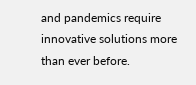and pandemics require innovative solutions more than ever before.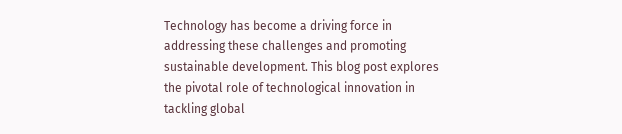Technology has become a driving force in addressing these challenges and promoting sustainable development. This blog post explores the pivotal role of technological innovation in tackling global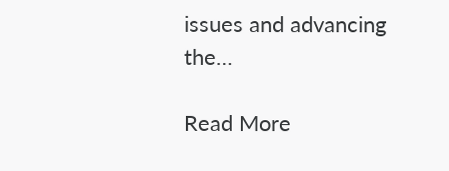issues and advancing the…

Read More